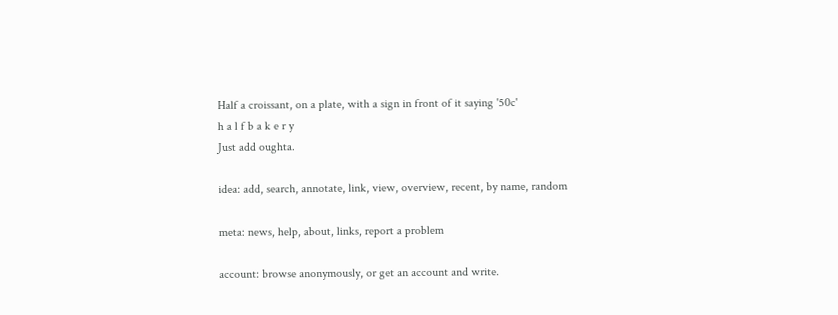Half a croissant, on a plate, with a sign in front of it saying '50c'
h a l f b a k e r y
Just add oughta.

idea: add, search, annotate, link, view, overview, recent, by name, random

meta: news, help, about, links, report a problem

account: browse anonymously, or get an account and write.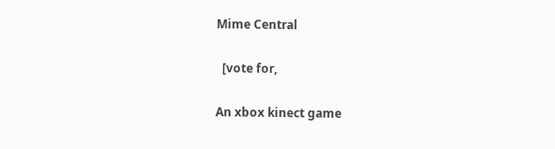Mime Central

  [vote for,

An xbox kinect game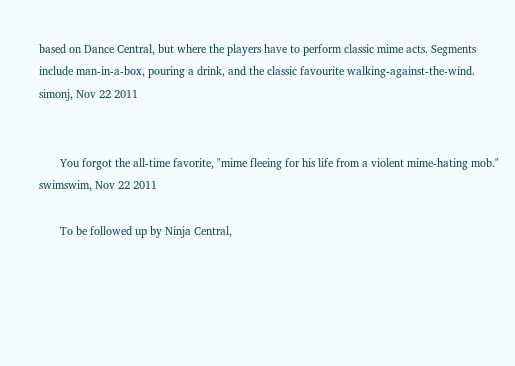based on Dance Central, but where the players have to perform classic mime acts. Segments include man-in-a-box, pouring a drink, and the classic favourite walking-against-the-wind.
simonj, Nov 22 2011


       You forgot the all-time favorite, "mime fleeing for his life from a violent mime-hating mob."
swimswim, Nov 22 2011

       To be followed up by Ninja Central,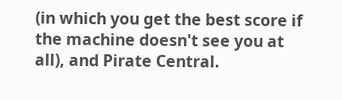(in which you get the best score if the machine doesn't see you at all), and Pirate Central.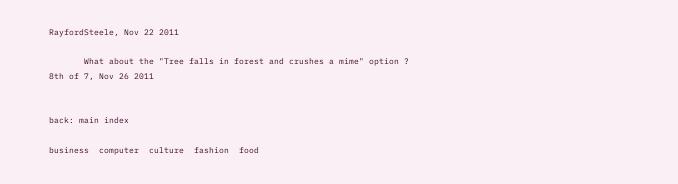RayfordSteele, Nov 22 2011

       What about the "Tree falls in forest and crushes a mime" option ?
8th of 7, Nov 26 2011


back: main index

business  computer  culture  fashion  food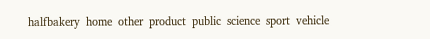halfbakery  home  other  product  public  science  sport  vehicle